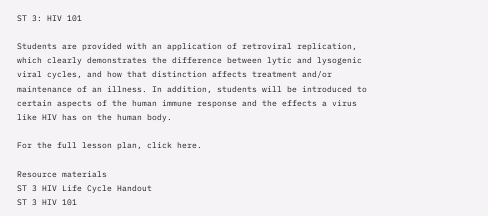ST 3: HIV 101

Students are provided with an application of retroviral replication, which clearly demonstrates the difference between lytic and lysogenic viral cycles, and how that distinction affects treatment and/or maintenance of an illness. In addition, students will be introduced to certain aspects of the human immune response and the effects a virus like HIV has on the human body.

For the full lesson plan, click here.

Resource materials
ST 3 HIV Life Cycle Handout
ST 3 HIV 101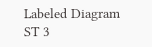Labeled Diagram
ST 3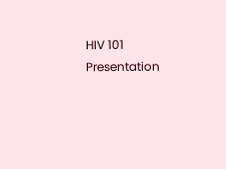HIV 101 Presentation